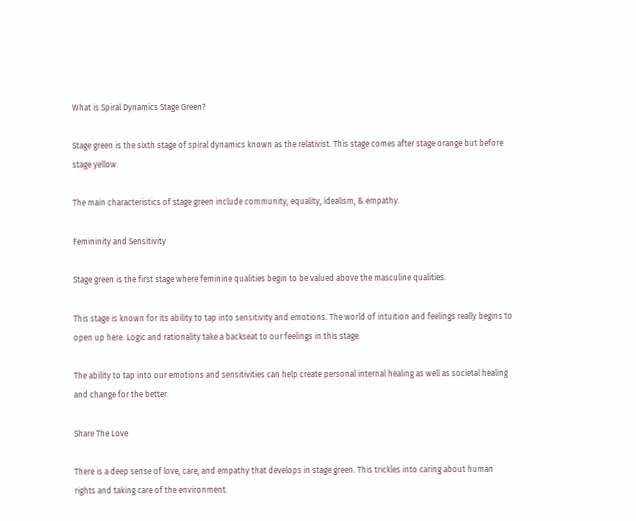What is Spiral Dynamics Stage Green?

Stage green is the sixth stage of spiral dynamics known as the relativist. This stage comes after stage orange but before stage yellow.

The main characteristics of stage green include community, equality, idealism, & empathy.

Femininity and Sensitivity

Stage green is the first stage where feminine qualities begin to be valued above the masculine qualities.

This stage is known for its ability to tap into sensitivity and emotions. The world of intuition and feelings really begins to open up here. Logic and rationality take a backseat to our feelings in this stage.

The ability to tap into our emotions and sensitivities can help create personal internal healing as well as societal healing and change for the better.

Share The Love

There is a deep sense of love, care, and empathy that develops in stage green. This trickles into caring about human rights and taking care of the environment.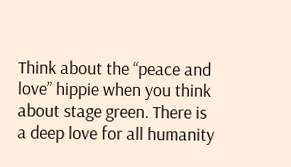Think about the “peace and love” hippie when you think about stage green. There is a deep love for all humanity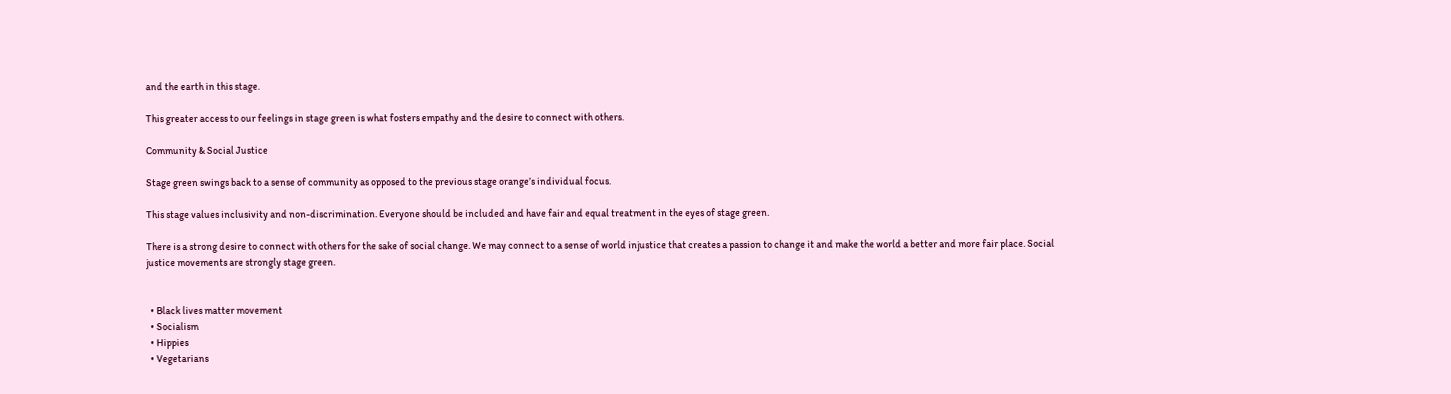and the earth in this stage.

This greater access to our feelings in stage green is what fosters empathy and the desire to connect with others.

Community & Social Justice

Stage green swings back to a sense of community as opposed to the previous stage orange’s individual focus.

This stage values inclusivity and non-discrimination. Everyone should be included and have fair and equal treatment in the eyes of stage green.

There is a strong desire to connect with others for the sake of social change. We may connect to a sense of world injustice that creates a passion to change it and make the world a better and more fair place. Social justice movements are strongly stage green.


  • Black lives matter movement
  • Socialism
  • Hippies
  • Vegetarians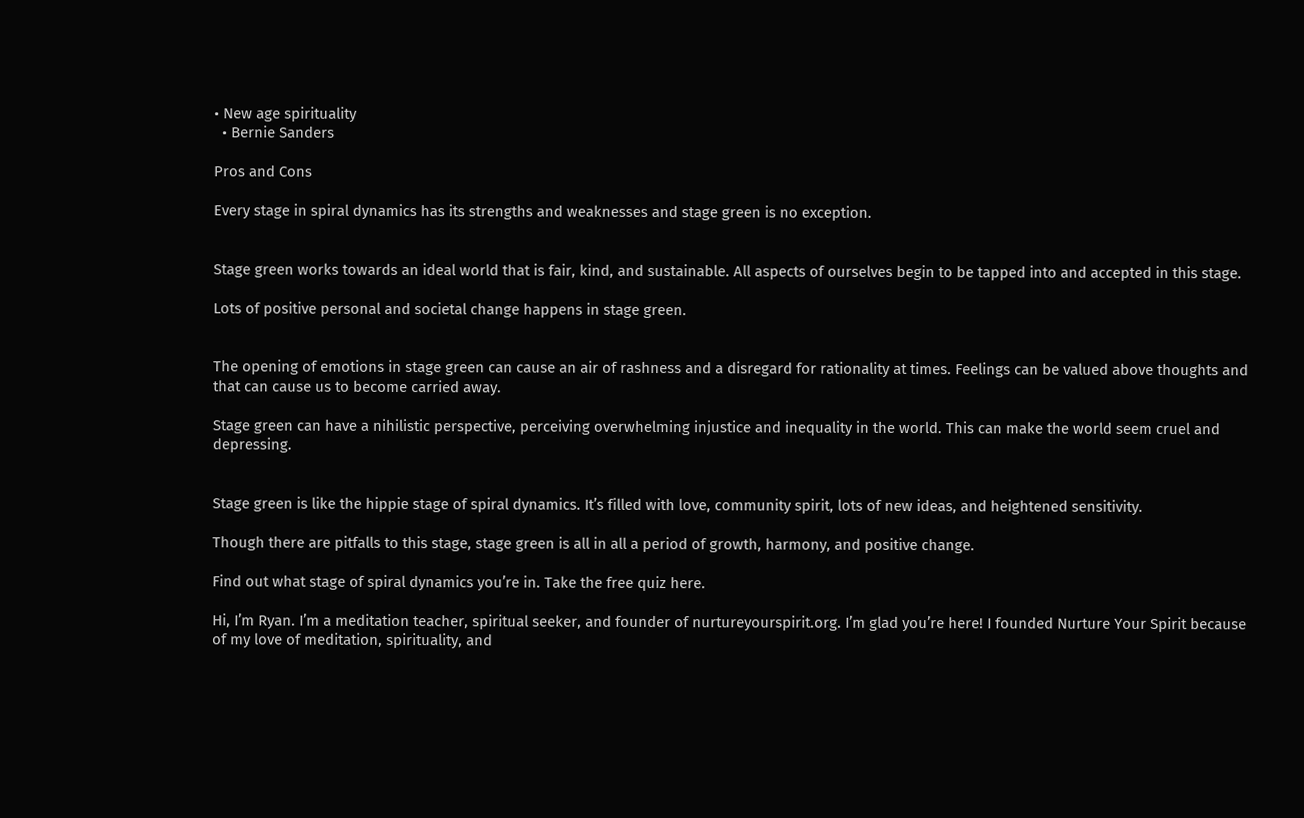• New age spirituality
  • Bernie Sanders

Pros and Cons

Every stage in spiral dynamics has its strengths and weaknesses and stage green is no exception.


Stage green works towards an ideal world that is fair, kind, and sustainable. All aspects of ourselves begin to be tapped into and accepted in this stage.

Lots of positive personal and societal change happens in stage green.


The opening of emotions in stage green can cause an air of rashness and a disregard for rationality at times. Feelings can be valued above thoughts and that can cause us to become carried away.

Stage green can have a nihilistic perspective, perceiving overwhelming injustice and inequality in the world. This can make the world seem cruel and depressing.


Stage green is like the hippie stage of spiral dynamics. It’s filled with love, community spirit, lots of new ideas, and heightened sensitivity.

Though there are pitfalls to this stage, stage green is all in all a period of growth, harmony, and positive change.

Find out what stage of spiral dynamics you’re in. Take the free quiz here.

Hi, I’m Ryan. I’m a meditation teacher, spiritual seeker, and founder of nurtureyourspirit.org. I’m glad you’re here! I founded Nurture Your Spirit because of my love of meditation, spirituality, and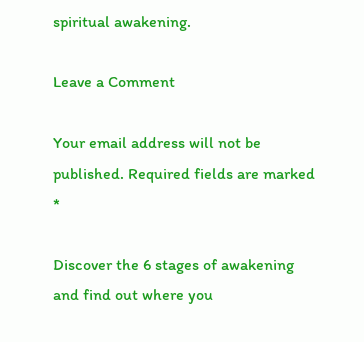spiritual awakening.

Leave a Comment

Your email address will not be published. Required fields are marked *

Discover the 6 stages of awakening and find out where you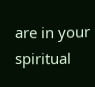are in your spiritual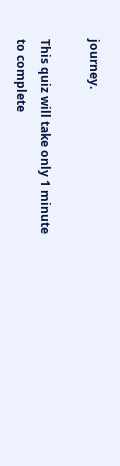journey.

This quiz will take only 1 minute to complete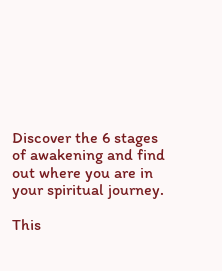Discover the 6 stages of awakening and find out where you are in your spiritual journey.

This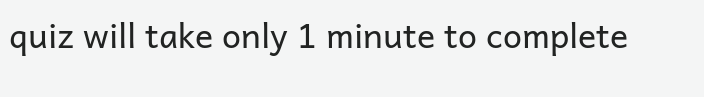quiz will take only 1 minute to complete